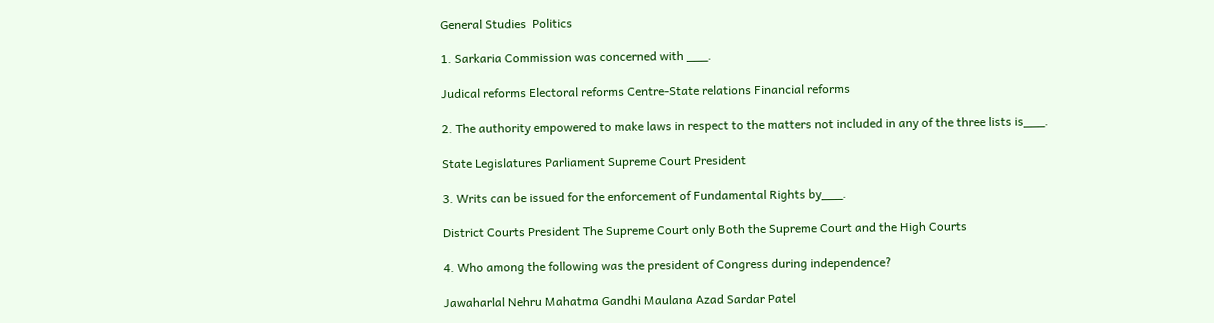General Studies  Politics

1. Sarkaria Commission was concerned with ___.

Judical reforms Electoral reforms Centre-State relations Financial reforms

2. The authority empowered to make laws in respect to the matters not included in any of the three lists is___.

State Legislatures Parliament Supreme Court President

3. Writs can be issued for the enforcement of Fundamental Rights by___.

District Courts President The Supreme Court only Both the Supreme Court and the High Courts

4. Who among the following was the president of Congress during independence?

Jawaharlal Nehru Mahatma Gandhi Maulana Azad Sardar Patel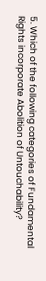5. Which of the following categories of Fundamental Rights incorporate Abolition of Untouchability?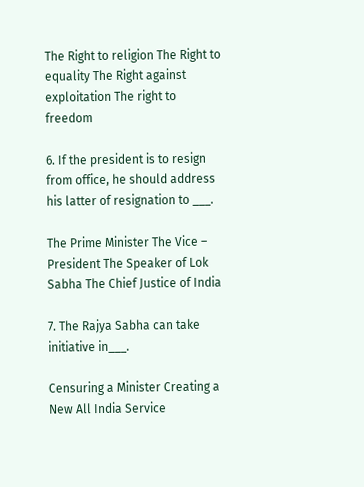The Right to religion The Right to equality The Right against exploitation The right to freedom

6. If the president is to resign from office, he should address his latter of resignation to ___.

The Prime Minister The Vice – President The Speaker of Lok Sabha The Chief Justice of India

7. The Rajya Sabha can take initiative in___.

Censuring a Minister Creating a New All India Service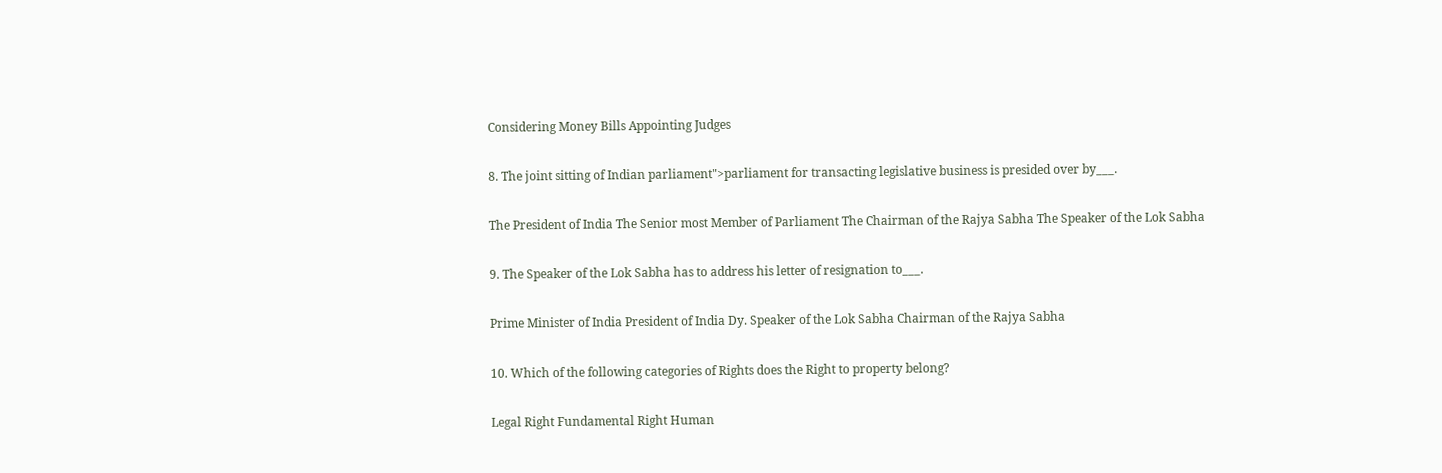Considering Money Bills Appointing Judges

8. The joint sitting of Indian parliament">parliament for transacting legislative business is presided over by___.

The President of India The Senior most Member of Parliament The Chairman of the Rajya Sabha The Speaker of the Lok Sabha

9. The Speaker of the Lok Sabha has to address his letter of resignation to___.

Prime Minister of India President of India Dy. Speaker of the Lok Sabha Chairman of the Rajya Sabha

10. Which of the following categories of Rights does the Right to property belong?

Legal Right Fundamental Right Human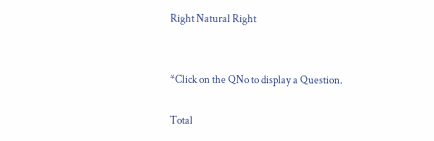Right Natural Right


*Click on the QNo to display a Question.

Total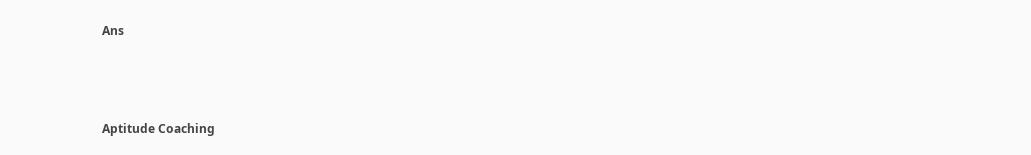Ans



Aptitude Coaching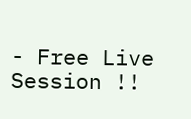- Free Live Session !!